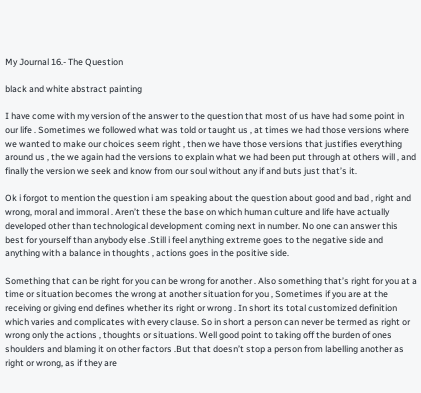My Journal 16.- The Question

black and white abstract painting

I have come with my version of the answer to the question that most of us have had some point in our life . Sometimes we followed what was told or taught us , at times we had those versions where we wanted to make our choices seem right , then we have those versions that justifies everything around us , the we again had the versions to explain what we had been put through at others will , and finally the version we seek and know from our soul without any if and buts just that’s it.

Ok i forgot to mention the question i am speaking about the question about good and bad , right and wrong, moral and immoral . Aren’t these the base on which human culture and life have actually developed other than technological development coming next in number. No one can answer this best for yourself than anybody else .Still i feel anything extreme goes to the negative side and anything with a balance in thoughts , actions goes in the positive side.

Something that can be right for you can be wrong for another . Also something that’s right for you at a time or situation becomes the wrong at another situation for you , Sometimes if you are at the receiving or giving end defines whether its right or wrong . In short its total customized definition which varies and complicates with every clause. So in short a person can never be termed as right or wrong only the actions , thoughts or situations. Well good point to taking off the burden of ones shoulders and blaming it on other factors .But that doesn’t stop a person from labelling another as right or wrong, as if they are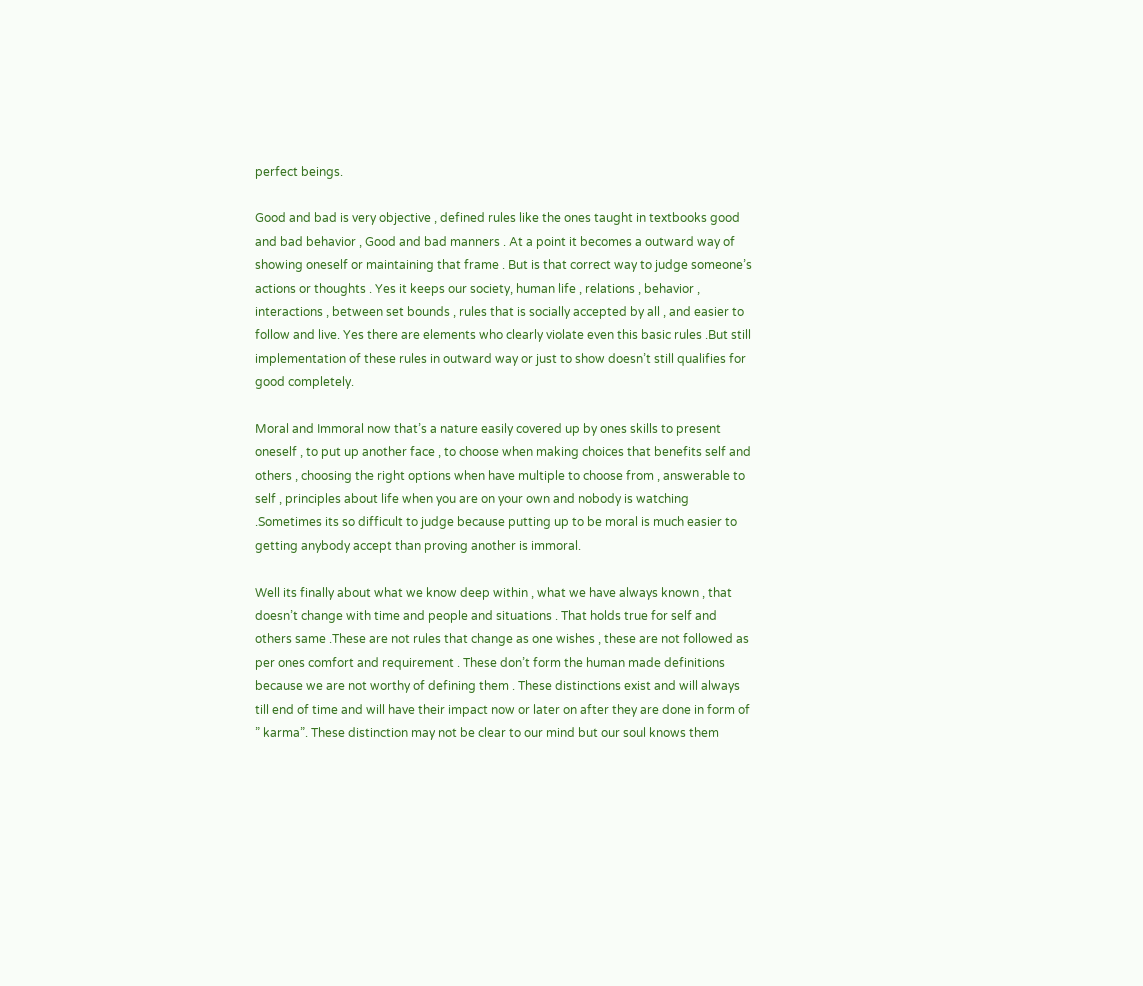perfect beings.

Good and bad is very objective , defined rules like the ones taught in textbooks good and bad behavior , Good and bad manners . At a point it becomes a outward way of showing oneself or maintaining that frame . But is that correct way to judge someone’s actions or thoughts . Yes it keeps our society, human life , relations , behavior , interactions , between set bounds , rules that is socially accepted by all , and easier to follow and live. Yes there are elements who clearly violate even this basic rules .But still implementation of these rules in outward way or just to show doesn’t still qualifies for good completely.

Moral and Immoral now that’s a nature easily covered up by ones skills to present oneself , to put up another face , to choose when making choices that benefits self and others , choosing the right options when have multiple to choose from , answerable to self , principles about life when you are on your own and nobody is watching .Sometimes its so difficult to judge because putting up to be moral is much easier to getting anybody accept than proving another is immoral.

Well its finally about what we know deep within , what we have always known , that doesn’t change with time and people and situations . That holds true for self and others same .These are not rules that change as one wishes , these are not followed as per ones comfort and requirement . These don’t form the human made definitions because we are not worthy of defining them . These distinctions exist and will always till end of time and will have their impact now or later on after they are done in form of ” karma”. These distinction may not be clear to our mind but our soul knows them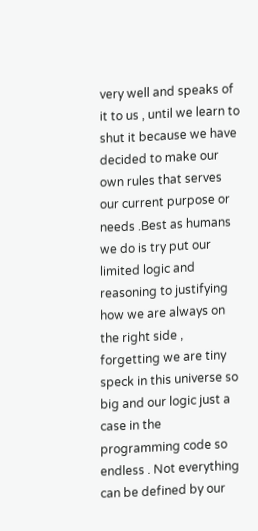very well and speaks of it to us , until we learn to shut it because we have decided to make our own rules that serves our current purpose or needs .Best as humans we do is try put our limited logic and reasoning to justifying how we are always on the right side , forgetting we are tiny speck in this universe so big and our logic just a case in the programming code so endless . Not everything can be defined by our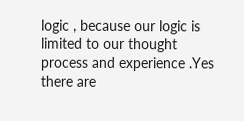logic , because our logic is limited to our thought process and experience .Yes there are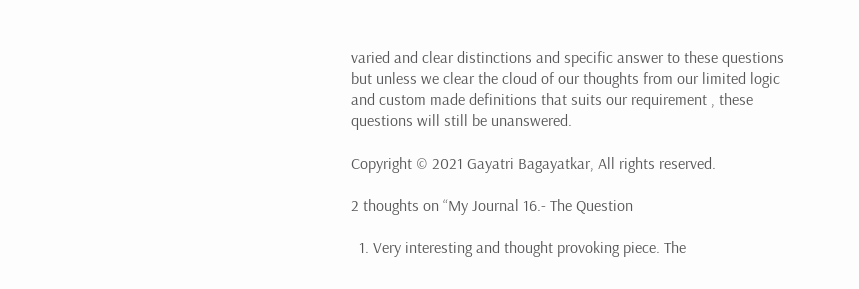varied and clear distinctions and specific answer to these questions but unless we clear the cloud of our thoughts from our limited logic and custom made definitions that suits our requirement , these questions will still be unanswered.

Copyright © 2021 Gayatri Bagayatkar, All rights reserved.

2 thoughts on “My Journal 16.- The Question

  1. Very interesting and thought provoking piece. The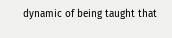dynamic of being taught that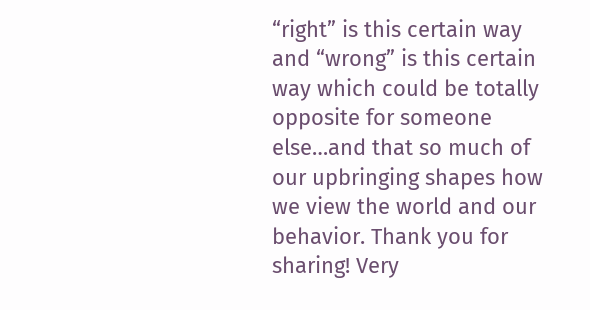“right” is this certain way and “wrong” is this certain way which could be totally opposite for someone else…and that so much of our upbringing shapes how we view the world and our behavior. Thank you for sharing! Very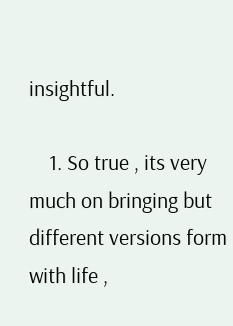insightful.

    1. So true , its very much on bringing but different versions form with life ,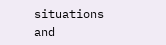situations and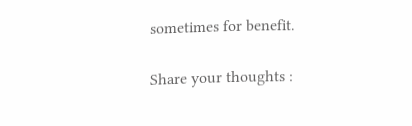sometimes for benefit.

Share your thoughts :